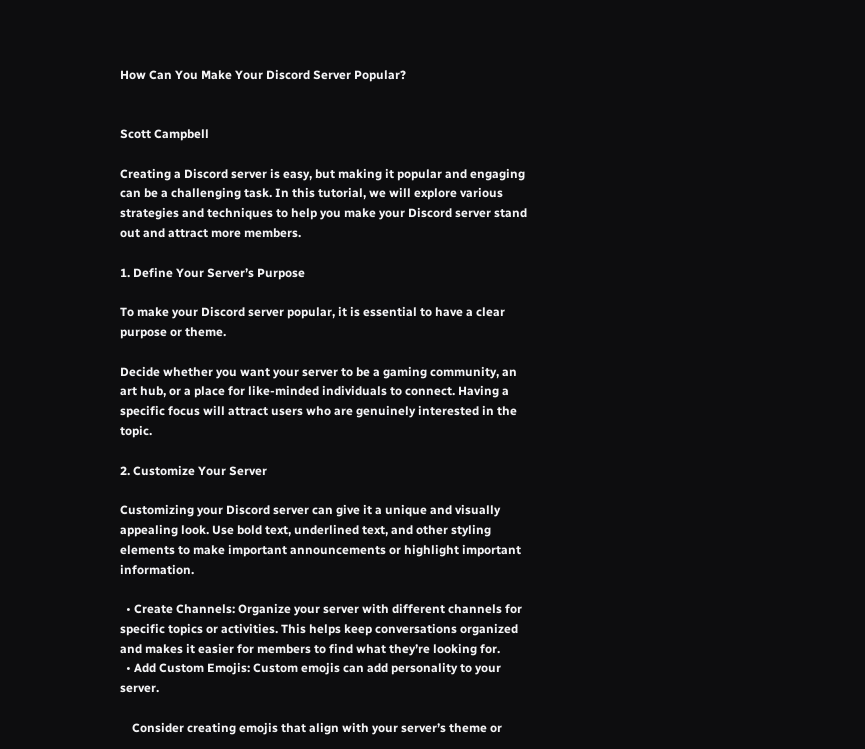How Can You Make Your Discord Server Popular?


Scott Campbell

Creating a Discord server is easy, but making it popular and engaging can be a challenging task. In this tutorial, we will explore various strategies and techniques to help you make your Discord server stand out and attract more members.

1. Define Your Server’s Purpose

To make your Discord server popular, it is essential to have a clear purpose or theme.

Decide whether you want your server to be a gaming community, an art hub, or a place for like-minded individuals to connect. Having a specific focus will attract users who are genuinely interested in the topic.

2. Customize Your Server

Customizing your Discord server can give it a unique and visually appealing look. Use bold text, underlined text, and other styling elements to make important announcements or highlight important information.

  • Create Channels: Organize your server with different channels for specific topics or activities. This helps keep conversations organized and makes it easier for members to find what they’re looking for.
  • Add Custom Emojis: Custom emojis can add personality to your server.

    Consider creating emojis that align with your server’s theme or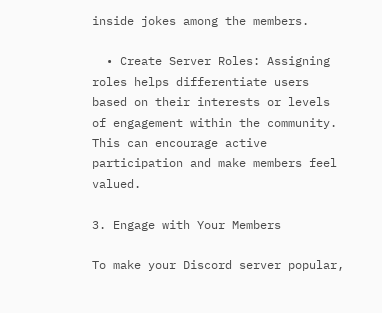inside jokes among the members.

  • Create Server Roles: Assigning roles helps differentiate users based on their interests or levels of engagement within the community. This can encourage active participation and make members feel valued.

3. Engage with Your Members

To make your Discord server popular,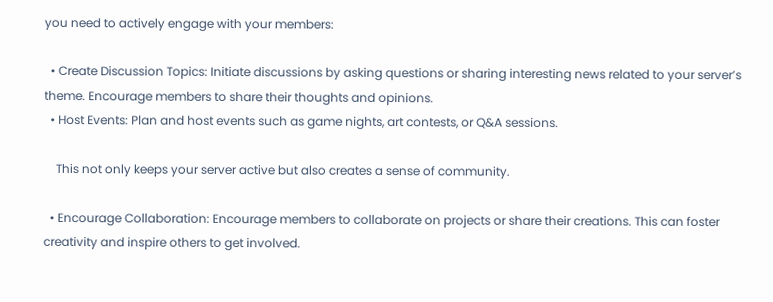you need to actively engage with your members:

  • Create Discussion Topics: Initiate discussions by asking questions or sharing interesting news related to your server’s theme. Encourage members to share their thoughts and opinions.
  • Host Events: Plan and host events such as game nights, art contests, or Q&A sessions.

    This not only keeps your server active but also creates a sense of community.

  • Encourage Collaboration: Encourage members to collaborate on projects or share their creations. This can foster creativity and inspire others to get involved.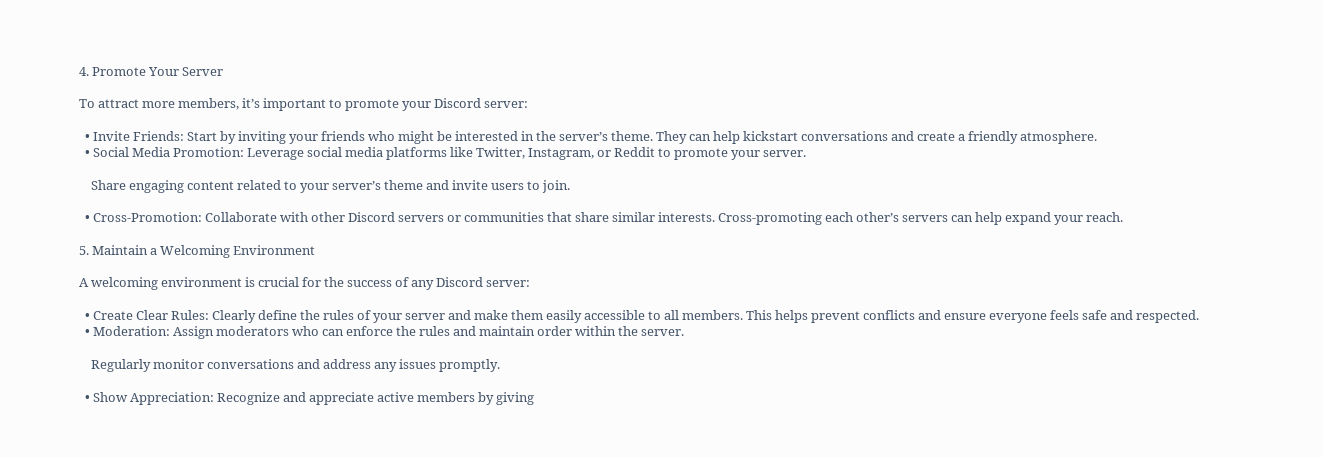4. Promote Your Server

To attract more members, it’s important to promote your Discord server:

  • Invite Friends: Start by inviting your friends who might be interested in the server’s theme. They can help kickstart conversations and create a friendly atmosphere.
  • Social Media Promotion: Leverage social media platforms like Twitter, Instagram, or Reddit to promote your server.

    Share engaging content related to your server’s theme and invite users to join.

  • Cross-Promotion: Collaborate with other Discord servers or communities that share similar interests. Cross-promoting each other’s servers can help expand your reach.

5. Maintain a Welcoming Environment

A welcoming environment is crucial for the success of any Discord server:

  • Create Clear Rules: Clearly define the rules of your server and make them easily accessible to all members. This helps prevent conflicts and ensure everyone feels safe and respected.
  • Moderation: Assign moderators who can enforce the rules and maintain order within the server.

    Regularly monitor conversations and address any issues promptly.

  • Show Appreciation: Recognize and appreciate active members by giving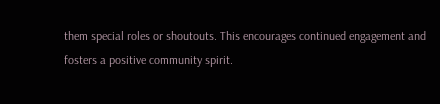them special roles or shoutouts. This encourages continued engagement and fosters a positive community spirit.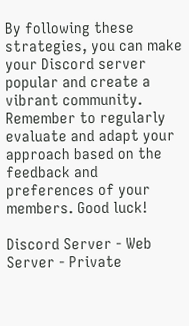By following these strategies, you can make your Discord server popular and create a vibrant community. Remember to regularly evaluate and adapt your approach based on the feedback and preferences of your members. Good luck!

Discord Server - Web Server - Private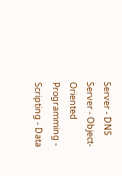Server - DNS Server - Object-Oriented Programming - Scripting - Data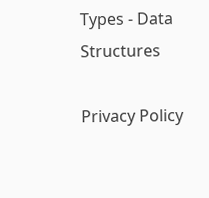Types - Data Structures

Privacy Policy